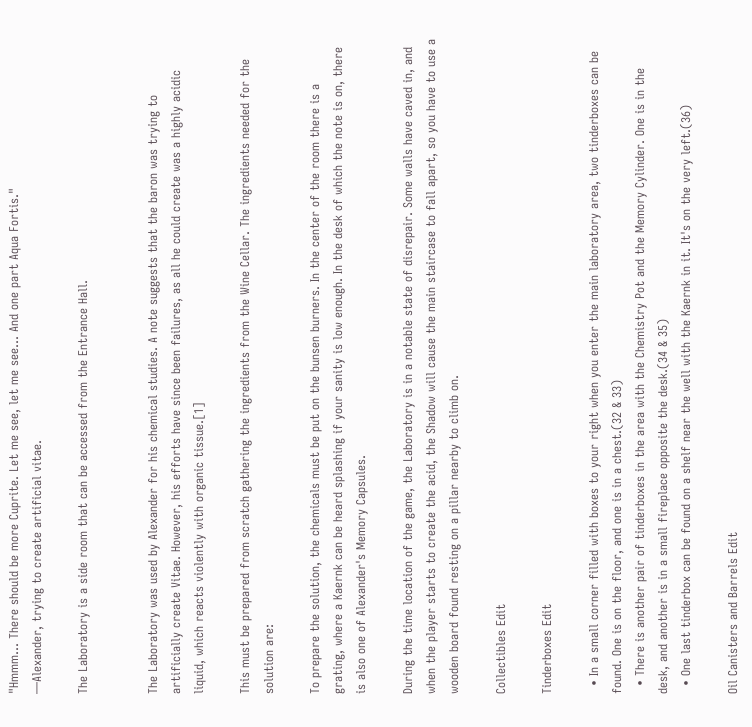"Hmmm... There should be more Cuprite. Let me see, let me see... And one part Aqua Fortis."
―Alexander, trying to create artificial vitae.

The Laboratory is a side room that can be accessed from the Entrance Hall.


The Laboratory was used by Alexander for his chemical studies. A note suggests that the baron was trying to artificially create Vitae. However, his efforts have since been failures, as all he could create was a highly acidic liquid, which reacts violently with organic tissue.[1]

This must be prepared from scratch gathering the ingredients from the Wine Cellar. The ingredients needed for the solution are:

To prepare the solution, the chemicals must be put on the bunsen burners. In the center of the room there is a grating, where a Kaernk can be heard splashing if your sanity is low enough. In the desk of which the note is on, there is also one of Alexander's Memory Capsules.

During the time location of the game, the Laboratory is in a notable state of disrepair. Some walls have caved in, and when the player starts to create the acid, the Shadow will cause the main staircase to fall apart, so you have to use a wooden board found resting on a pillar nearby to climb on.

Collectibles Edit

Tinderboxes Edit

  • In a small corner filled with boxes to your right when you enter the main laboratory area, two tinderboxes can be found. One is on the floor, and one is in a chest.(32 & 33)
  • There is another pair of tinderboxes in the area with the Chemistry Pot and the Memory Cylinder. One is in the desk, and another is in a small fireplace opposite the desk.(34 & 35)
  • One last tinderbox can be found on a shelf near the well with the Kaernk in it. It's on the very left.(36)

Oil Canisters and Barrels Edit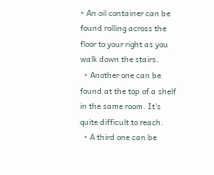• An oil container can be found rolling across the floor to your right as you walk down the stairs.
  • Another one can be found at the top of a shelf in the same room. It's quite difficult to reach.
  • A third one can be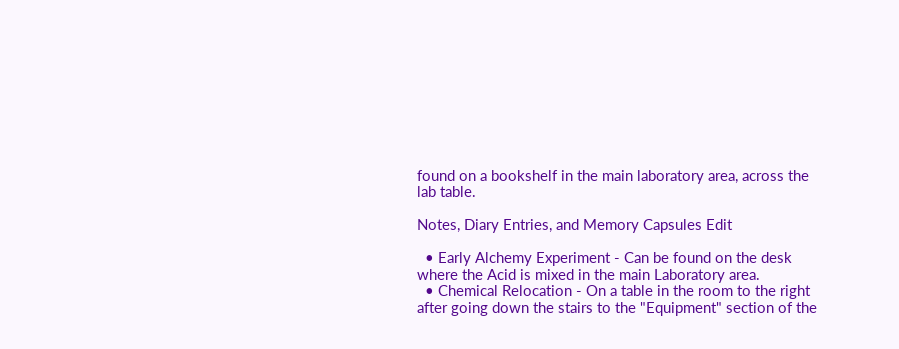found on a bookshelf in the main laboratory area, across the lab table.

Notes, Diary Entries, and Memory Capsules Edit

  • Early Alchemy Experiment - Can be found on the desk where the Acid is mixed in the main Laboratory area.
  • Chemical Relocation - On a table in the room to the right after going down the stairs to the "Equipment" section of the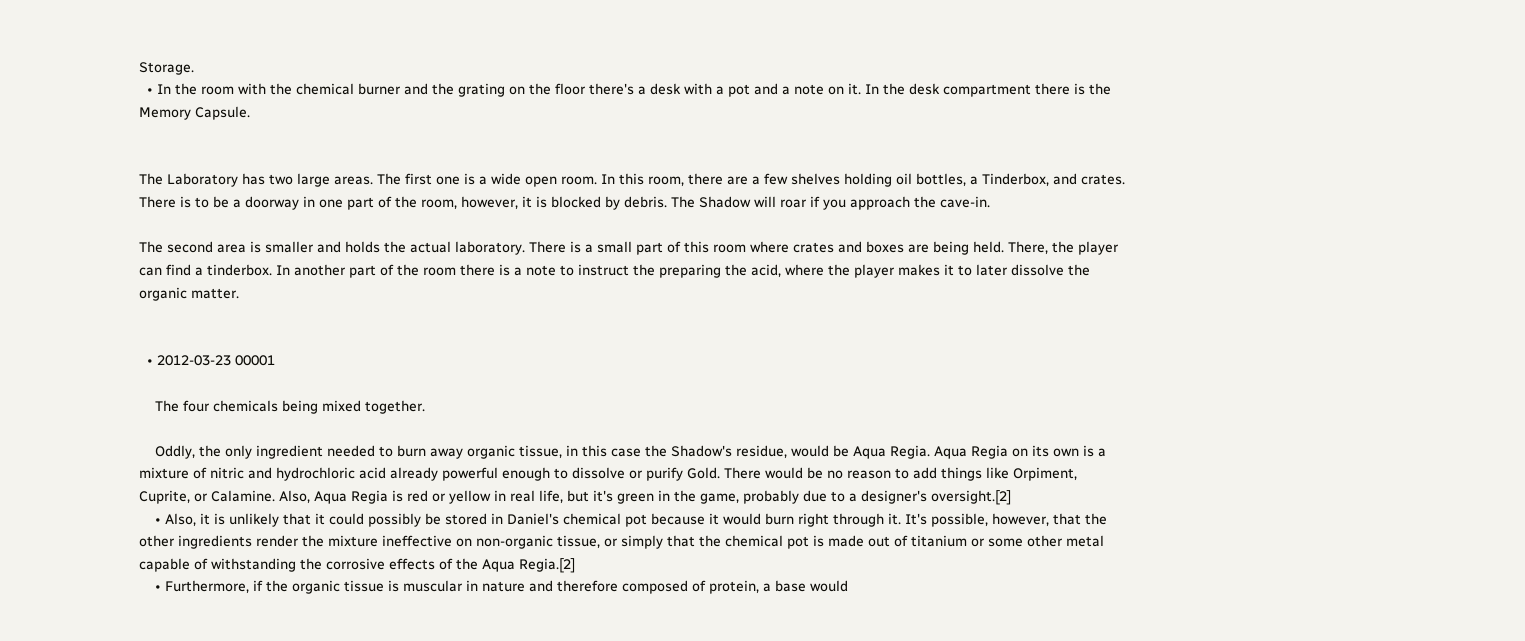Storage.
  • In the room with the chemical burner and the grating on the floor there's a desk with a pot and a note on it. In the desk compartment there is the Memory Capsule.


The Laboratory has two large areas. The first one is a wide open room. In this room, there are a few shelves holding oil bottles, a Tinderbox, and crates. There is to be a doorway in one part of the room, however, it is blocked by debris. The Shadow will roar if you approach the cave-in.

The second area is smaller and holds the actual laboratory. There is a small part of this room where crates and boxes are being held. There, the player can find a tinderbox. In another part of the room there is a note to instruct the preparing the acid, where the player makes it to later dissolve the organic matter.


  • 2012-03-23 00001

    The four chemicals being mixed together.

    Oddly, the only ingredient needed to burn away organic tissue, in this case the Shadow's residue, would be Aqua Regia. Aqua Regia on its own is a mixture of nitric and hydrochloric acid already powerful enough to dissolve or purify Gold. There would be no reason to add things like Orpiment, Cuprite, or Calamine. Also, Aqua Regia is red or yellow in real life, but it's green in the game, probably due to a designer's oversight.[2]
    • Also, it is unlikely that it could possibly be stored in Daniel's chemical pot because it would burn right through it. It's possible, however, that the other ingredients render the mixture ineffective on non-organic tissue, or simply that the chemical pot is made out of titanium or some other metal capable of withstanding the corrosive effects of the Aqua Regia.[2]
    • Furthermore, if the organic tissue is muscular in nature and therefore composed of protein, a base would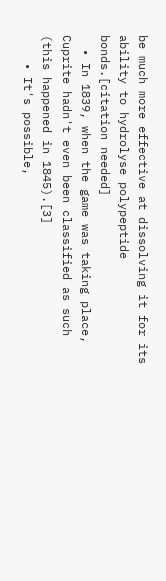be much more effective at dissolving it for its ability to hydrolyse polypeptide bonds.[citation needed]
  • In 1839, when the game was taking place, Cuprite hadn't even been classified as such (this happened in 1845).[3]
    • It's possible,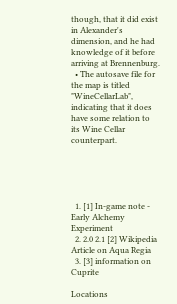though, that it did exist in Alexander's dimension, and he had knowledge of it before arriving at Brennenburg.
  • The autosave file for the map is titled "WineCellarLab", indicating that it does have some relation to its Wine Cellar counterpart.





  1. [1] In-game note - Early Alchemy Experiment
  2. 2.0 2.1 [2] Wikipedia Article on Aqua Regia
  3. [3] information on Cuprite

Locations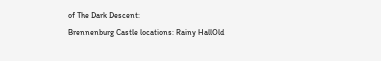of The Dark Descent:
Brennenburg Castle locations: Rainy HallOld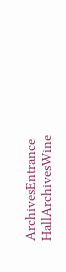ArchivesEntrance HallArchivesWine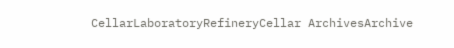CellarLaboratoryRefineryCellar ArchivesArchive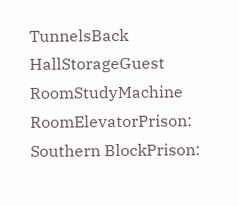TunnelsBack HallStorageGuest RoomStudyMachine RoomElevatorPrison: Southern BlockPrison: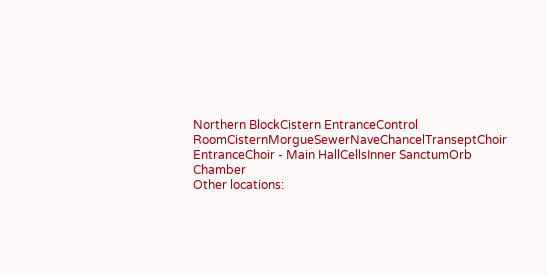Northern BlockCistern EntranceControl RoomCisternMorgueSewerNaveChancelTranseptChoir EntranceChoir - Main HallCellsInner SanctumOrb Chamber
Other locations: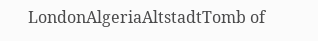LondonAlgeriaAltstadtTomb of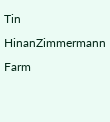Tin HinanZimmermann Farm